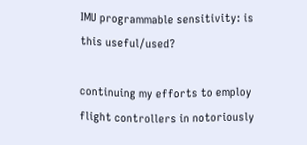IMU programmable sensitivity: is this useful/used?

continuing my efforts to employ flight controllers in notoriously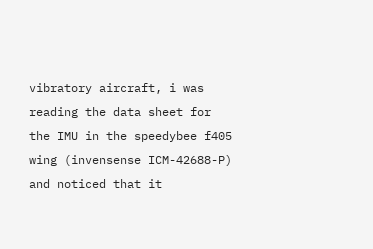vibratory aircraft, i was reading the data sheet for the IMU in the speedybee f405 wing (invensense ICM-42688-P) and noticed that it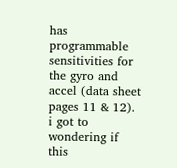has programmable sensitivities for the gyro and accel (data sheet pages 11 & 12).
i got to wondering if this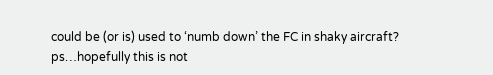could be (or is) used to ‘numb down’ the FC in shaky aircraft?
ps…hopefully this is not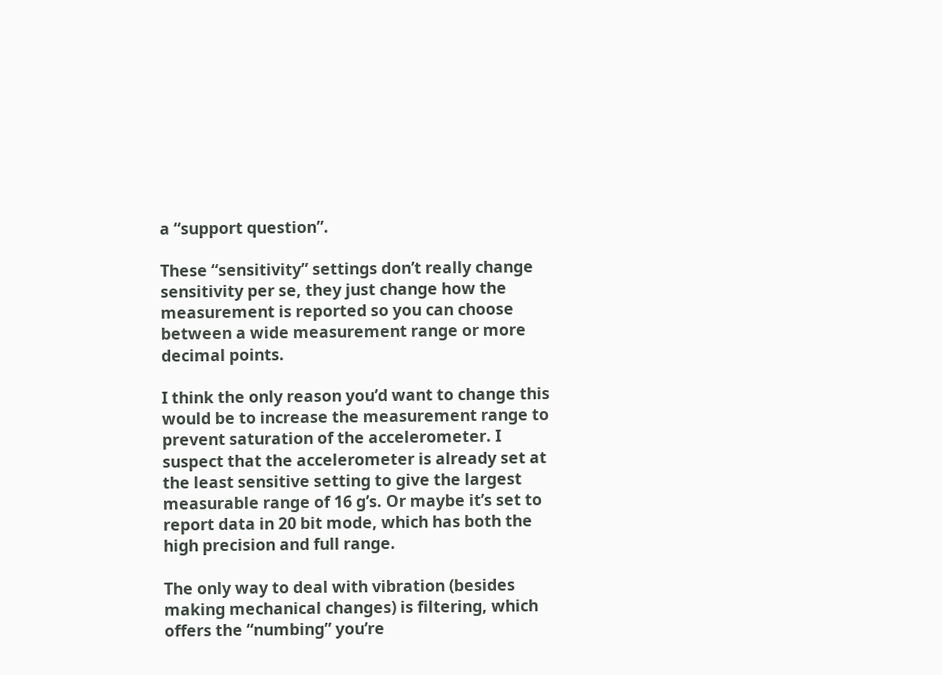a “support question”.

These “sensitivity” settings don’t really change sensitivity per se, they just change how the measurement is reported so you can choose between a wide measurement range or more decimal points.

I think the only reason you’d want to change this would be to increase the measurement range to prevent saturation of the accelerometer. I suspect that the accelerometer is already set at the least sensitive setting to give the largest measurable range of 16 g’s. Or maybe it’s set to report data in 20 bit mode, which has both the high precision and full range.

The only way to deal with vibration (besides making mechanical changes) is filtering, which offers the “numbing” you’re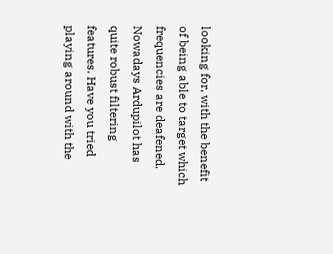looking for, with the benefit of being able to target which frequencies are deafened. Nowadays Ardupilot has quite robust filtering features. Have you tried playing around with the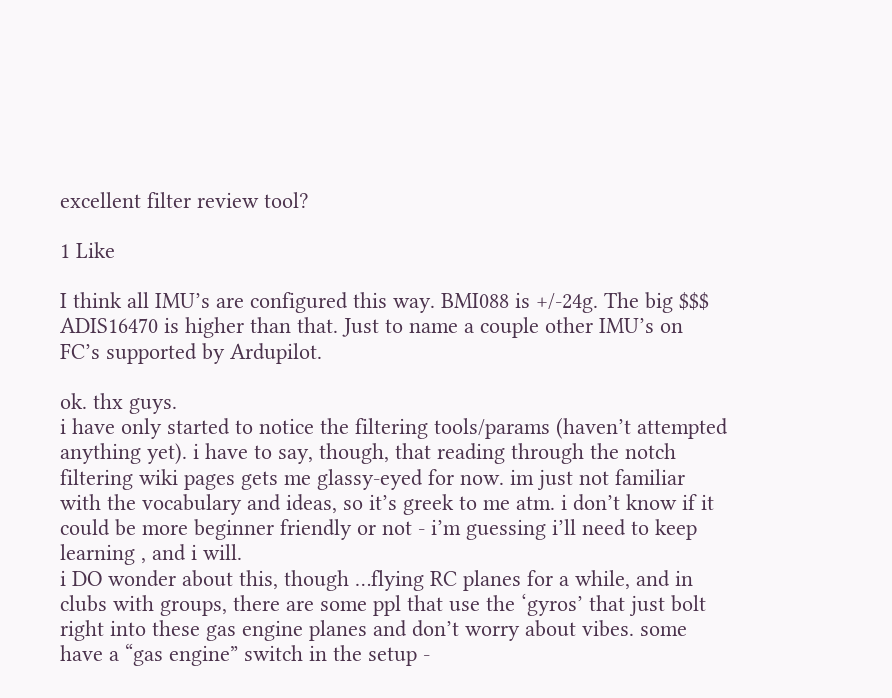excellent filter review tool?

1 Like

I think all IMU’s are configured this way. BMI088 is +/-24g. The big $$$ ADIS16470 is higher than that. Just to name a couple other IMU’s on FC’s supported by Ardupilot.

ok. thx guys.
i have only started to notice the filtering tools/params (haven’t attempted anything yet). i have to say, though, that reading through the notch filtering wiki pages gets me glassy-eyed for now. im just not familiar with the vocabulary and ideas, so it’s greek to me atm. i don’t know if it could be more beginner friendly or not - i’m guessing i’ll need to keep learning , and i will.
i DO wonder about this, though …flying RC planes for a while, and in clubs with groups, there are some ppl that use the ‘gyros’ that just bolt right into these gas engine planes and don’t worry about vibes. some have a “gas engine” switch in the setup -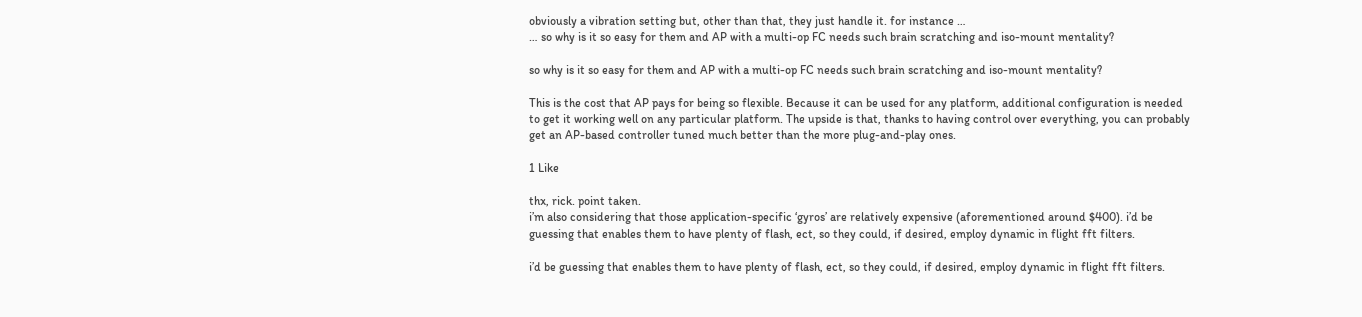obviously a vibration setting but, other than that, they just handle it. for instance …
… so why is it so easy for them and AP with a multi-op FC needs such brain scratching and iso-mount mentality?

so why is it so easy for them and AP with a multi-op FC needs such brain scratching and iso-mount mentality?

This is the cost that AP pays for being so flexible. Because it can be used for any platform, additional configuration is needed to get it working well on any particular platform. The upside is that, thanks to having control over everything, you can probably get an AP-based controller tuned much better than the more plug-and-play ones.

1 Like

thx, rick. point taken.
i’m also considering that those application-specific ‘gyros’ are relatively expensive (aforementioned around $400). i’d be guessing that enables them to have plenty of flash, ect, so they could, if desired, employ dynamic in flight fft filters.

i’d be guessing that enables them to have plenty of flash, ect, so they could, if desired, employ dynamic in flight fft filters.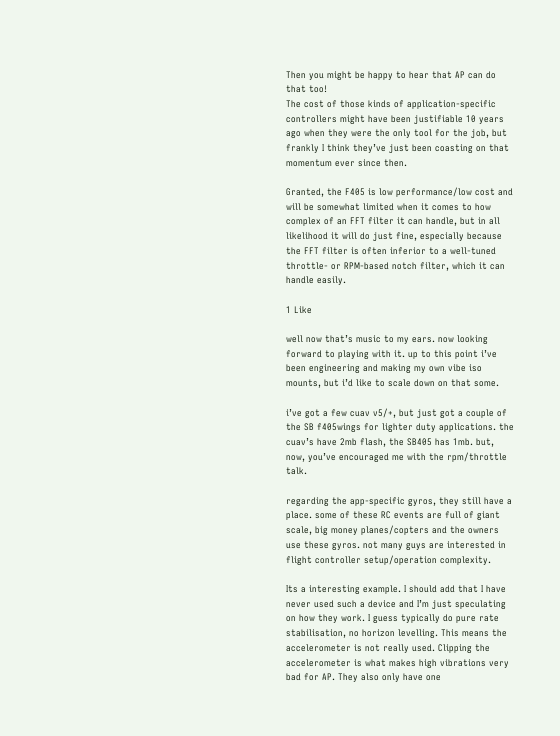Then you might be happy to hear that AP can do that too!
The cost of those kinds of application-specific controllers might have been justifiable 10 years ago when they were the only tool for the job, but frankly I think they’ve just been coasting on that momentum ever since then.

Granted, the F405 is low performance/low cost and will be somewhat limited when it comes to how complex of an FFT filter it can handle, but in all likelihood it will do just fine, especially because the FFT filter is often inferior to a well-tuned throttle- or RPM-based notch filter, which it can handle easily.

1 Like

well now that’s music to my ears. now looking forward to playing with it. up to this point i’ve been engineering and making my own vibe iso mounts, but i’d like to scale down on that some.

i’ve got a few cuav v5/+, but just got a couple of the SB f405wings for lighter duty applications. the cuav’s have 2mb flash, the SB405 has 1mb. but, now, you’ve encouraged me with the rpm/throttle talk.

regarding the app-specific gyros, they still have a place. some of these RC events are full of giant scale, big money planes/copters and the owners use these gyros. not many guys are interested in flight controller setup/operation complexity.

Its a interesting example. I should add that I have never used such a device and I’m just speculating on how they work. I guess typically do pure rate stabilisation, no horizon levelling. This means the accelerometer is not really used. Clipping the accelerometer is what makes high vibrations very bad for AP. They also only have one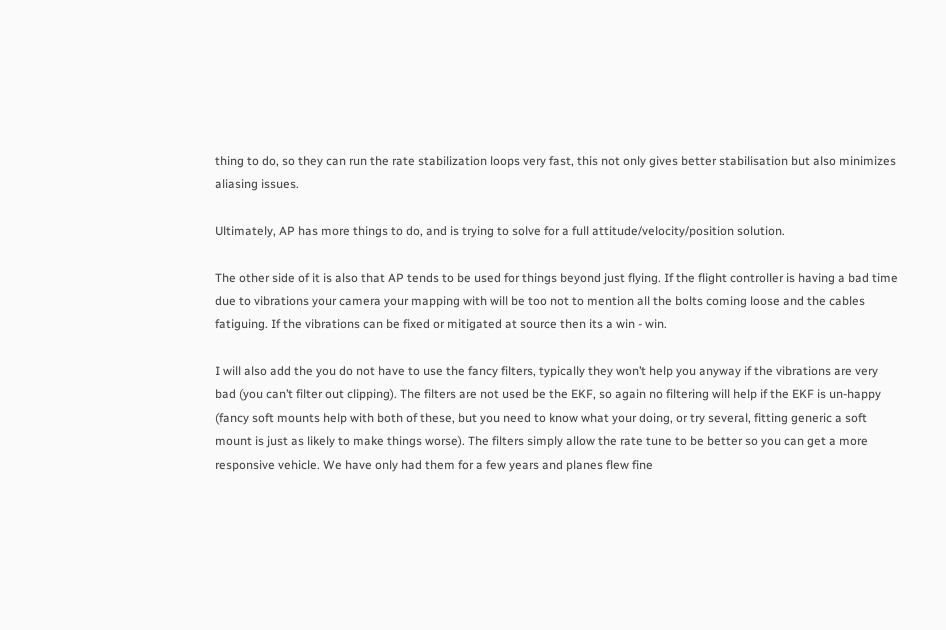thing to do, so they can run the rate stabilization loops very fast, this not only gives better stabilisation but also minimizes aliasing issues.

Ultimately, AP has more things to do, and is trying to solve for a full attitude/velocity/position solution.

The other side of it is also that AP tends to be used for things beyond just flying. If the flight controller is having a bad time due to vibrations your camera your mapping with will be too not to mention all the bolts coming loose and the cables fatiguing. If the vibrations can be fixed or mitigated at source then its a win - win.

I will also add the you do not have to use the fancy filters, typically they won’t help you anyway if the vibrations are very bad (you can’t filter out clipping). The filters are not used be the EKF, so again no filtering will help if the EKF is un-happy (fancy soft mounts help with both of these, but you need to know what your doing, or try several, fitting generic a soft mount is just as likely to make things worse). The filters simply allow the rate tune to be better so you can get a more responsive vehicle. We have only had them for a few years and planes flew fine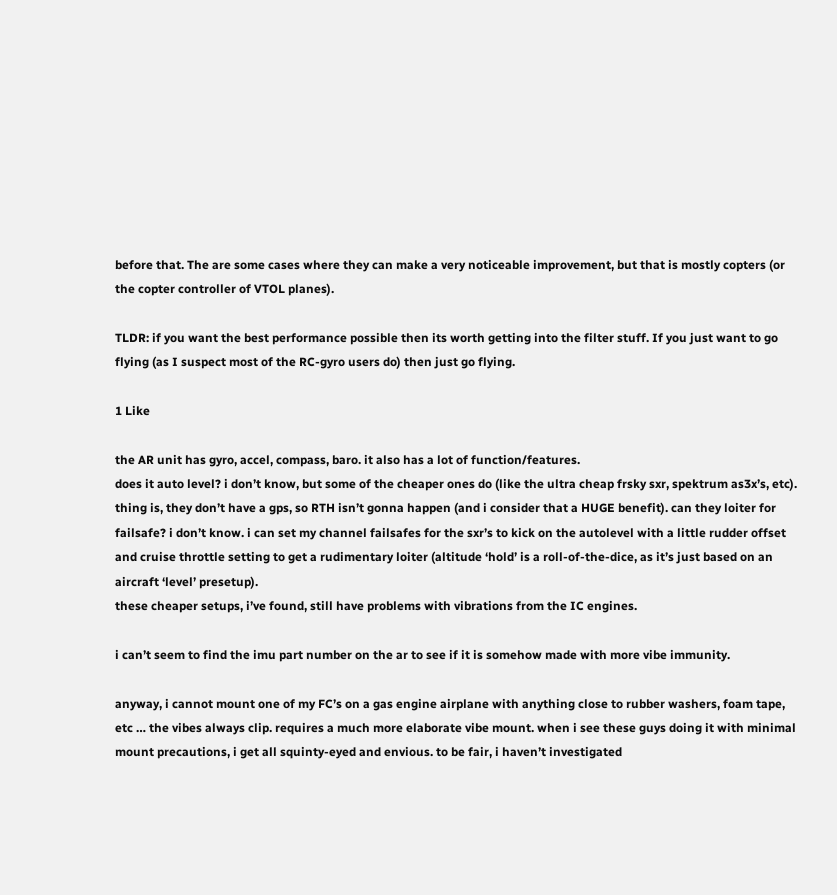before that. The are some cases where they can make a very noticeable improvement, but that is mostly copters (or the copter controller of VTOL planes).

TLDR: if you want the best performance possible then its worth getting into the filter stuff. If you just want to go flying (as I suspect most of the RC-gyro users do) then just go flying.

1 Like

the AR unit has gyro, accel, compass, baro. it also has a lot of function/features.
does it auto level? i don’t know, but some of the cheaper ones do (like the ultra cheap frsky sxr, spektrum as3x’s, etc).
thing is, they don’t have a gps, so RTH isn’t gonna happen (and i consider that a HUGE benefit). can they loiter for failsafe? i don’t know. i can set my channel failsafes for the sxr’s to kick on the autolevel with a little rudder offset and cruise throttle setting to get a rudimentary loiter (altitude ‘hold’ is a roll-of-the-dice, as it’s just based on an aircraft ‘level’ presetup).
these cheaper setups, i’ve found, still have problems with vibrations from the IC engines.

i can’t seem to find the imu part number on the ar to see if it is somehow made with more vibe immunity.

anyway, i cannot mount one of my FC’s on a gas engine airplane with anything close to rubber washers, foam tape, etc … the vibes always clip. requires a much more elaborate vibe mount. when i see these guys doing it with minimal mount precautions, i get all squinty-eyed and envious. to be fair, i haven’t investigated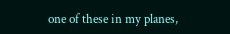one of these in my planes,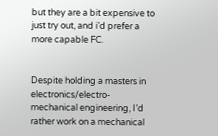but they are a bit expensive to just try out, and i’d prefer a more capable FC.


Despite holding a masters in electronics/electro-mechanical engineering, I’d rather work on a mechanical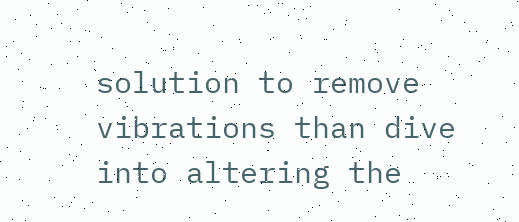solution to remove vibrations than dive into altering the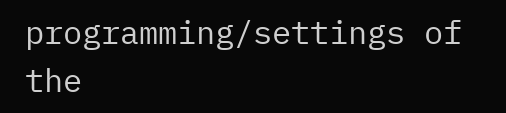programming/settings of the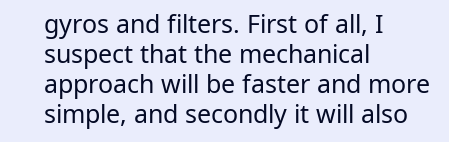gyros and filters. First of all, I suspect that the mechanical approach will be faster and more simple, and secondly it will also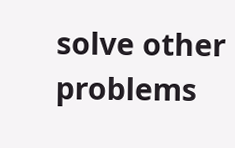solve other problems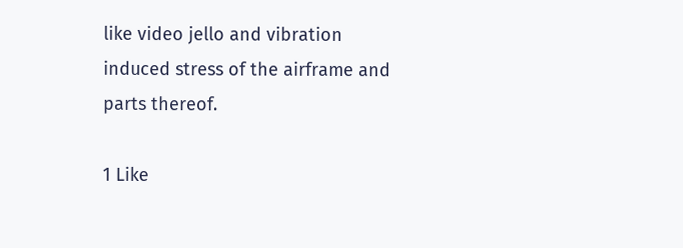like video jello and vibration induced stress of the airframe and parts thereof.

1 Like